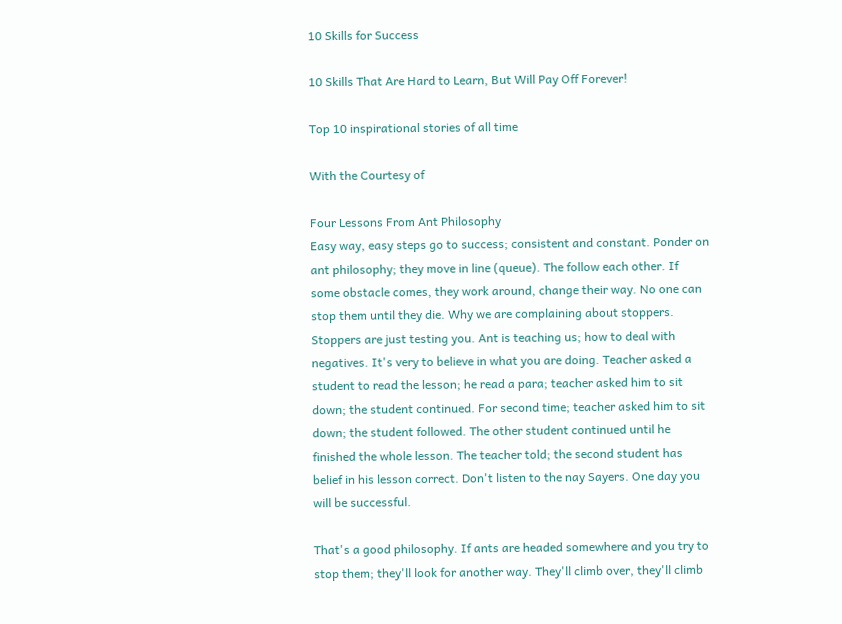10 Skills for Success

10 Skills That Are Hard to Learn, But Will Pay Off Forever!

Top 10 inspirational stories of all time

With the Courtesy of

Four Lessons From Ant Philosophy
Easy way, easy steps go to success; consistent and constant. Ponder on ant philosophy; they move in line (queue). The follow each other. If some obstacle comes, they work around, change their way. No one can stop them until they die. Why we are complaining about stoppers. Stoppers are just testing you. Ant is teaching us; how to deal with negatives. It's very to believe in what you are doing. Teacher asked a student to read the lesson; he read a para; teacher asked him to sit down; the student continued. For second time; teacher asked him to sit down; the student followed. The other student continued until he finished the whole lesson. The teacher told; the second student has belief in his lesson correct. Don't listen to the nay Sayers. One day you will be successful.

That's a good philosophy. If ants are headed somewhere and you try to stop them; they'll look for another way. They'll climb over, they'll climb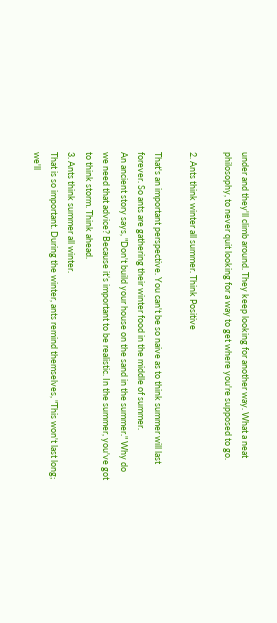under and they'll climb around. They keep looking for another way. What a neat philosophy, to never quit looking for a way to get where you're supposed to go.

2. Ants think winter all summer. Think Positive

That's an important perspective. You can't be so naive as to think summer will last forever. So ants are gathering their winter food in the middle of summer.
An ancient story says, "Don't build your house on the sand in the summer." Why do we need that advice? Because it’s important to be realistic. In the summer, you've got to think storm. Think ahead.
3. Ants think summer all winter.
That is so important. During the winter, ants remind themselves, "This won't last long; we'll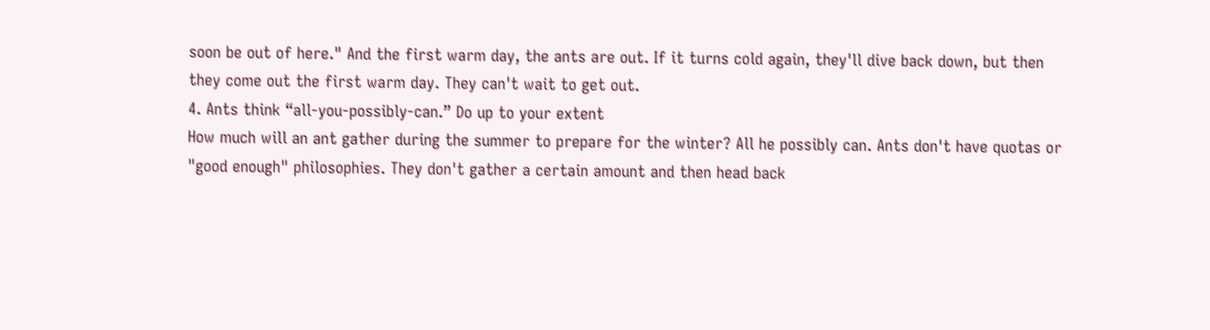soon be out of here." And the first warm day, the ants are out. If it turns cold again, they'll dive back down, but then they come out the first warm day. They can't wait to get out.
4. Ants think “all-you-possibly-can.” Do up to your extent
How much will an ant gather during the summer to prepare for the winter? All he possibly can. Ants don't have quotas or "good enough" philosophies. They don't gather a certain amount and then head back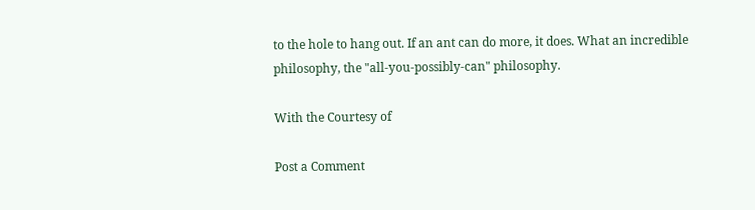to the hole to hang out. If an ant can do more, it does. What an incredible philosophy, the "all-you-possibly-can" philosophy.

With the Courtesy of

Post a Comment